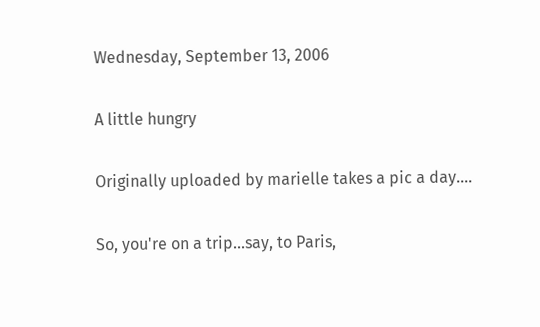Wednesday, September 13, 2006

A little hungry

Originally uploaded by marielle takes a pic a day....

So, you're on a trip...say, to Paris,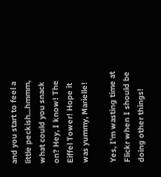and you start to feel a little peckish...hmmm, what could you snack on? Hey, I know! The Eiffel Tower! Hope it was yummy, Marielle!

Yes, I'm wasting time at Flickr when I should be doing other things!